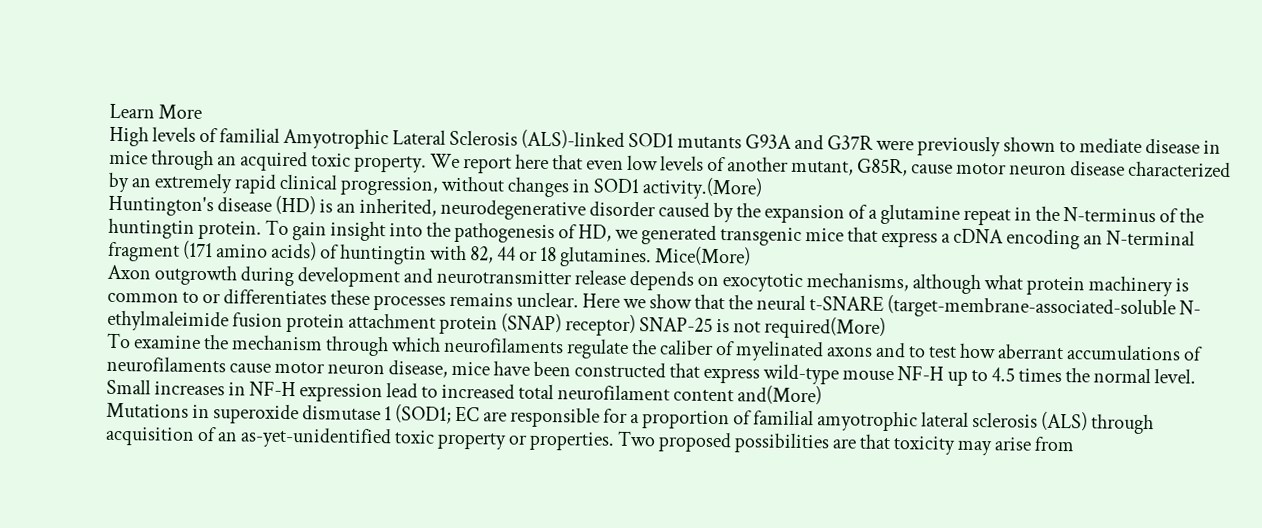Learn More
High levels of familial Amyotrophic Lateral Sclerosis (ALS)-linked SOD1 mutants G93A and G37R were previously shown to mediate disease in mice through an acquired toxic property. We report here that even low levels of another mutant, G85R, cause motor neuron disease characterized by an extremely rapid clinical progression, without changes in SOD1 activity.(More)
Huntington's disease (HD) is an inherited, neurodegenerative disorder caused by the expansion of a glutamine repeat in the N-terminus of the huntingtin protein. To gain insight into the pathogenesis of HD, we generated transgenic mice that express a cDNA encoding an N-terminal fragment (171 amino acids) of huntingtin with 82, 44 or 18 glutamines. Mice(More)
Axon outgrowth during development and neurotransmitter release depends on exocytotic mechanisms, although what protein machinery is common to or differentiates these processes remains unclear. Here we show that the neural t-SNARE (target-membrane-associated-soluble N-ethylmaleimide fusion protein attachment protein (SNAP) receptor) SNAP-25 is not required(More)
To examine the mechanism through which neurofilaments regulate the caliber of myelinated axons and to test how aberrant accumulations of neurofilaments cause motor neuron disease, mice have been constructed that express wild-type mouse NF-H up to 4.5 times the normal level. Small increases in NF-H expression lead to increased total neurofilament content and(More)
Mutations in superoxide dismutase 1 (SOD1; EC are responsible for a proportion of familial amyotrophic lateral sclerosis (ALS) through acquisition of an as-yet-unidentified toxic property or properties. Two proposed possibilities are that toxicity may arise from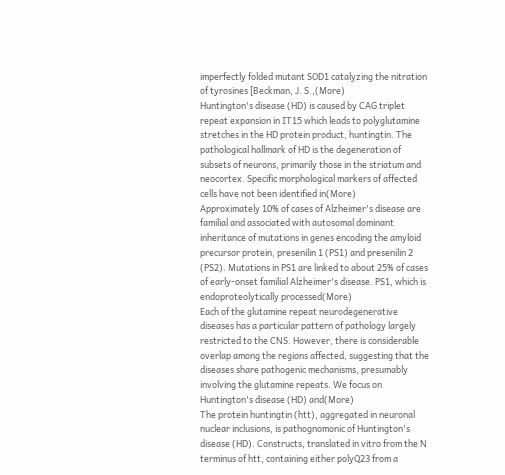imperfectly folded mutant SOD1 catalyzing the nitration of tyrosines [Beckman, J. S.,(More)
Huntington's disease (HD) is caused by CAG triplet repeat expansion in IT15 which leads to polyglutamine stretches in the HD protein product, huntingtin. The pathological hallmark of HD is the degeneration of subsets of neurons, primarily those in the striatum and neocortex. Specific morphological markers of affected cells have not been identified in(More)
Approximately 10% of cases of Alzheimer's disease are familial and associated with autosomal dominant inheritance of mutations in genes encoding the amyloid precursor protein, presenilin 1 (PS1) and presenilin 2 (PS2). Mutations in PS1 are linked to about 25% of cases of early-onset familial Alzheimer's disease. PS1, which is endoproteolytically processed(More)
Each of the glutamine repeat neurodegenerative diseases has a particular pattern of pathology largely restricted to the CNS. However, there is considerable overlap among the regions affected, suggesting that the diseases share pathogenic mechanisms, presumably involving the glutamine repeats. We focus on Huntington's disease (HD) and(More)
The protein huntingtin (htt), aggregated in neuronal nuclear inclusions, is pathognomonic of Huntington's disease (HD). Constructs, translated in vitro from the N terminus of htt, containing either polyQ23 from a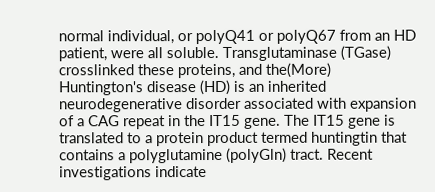normal individual, or polyQ41 or polyQ67 from an HD patient, were all soluble. Transglutaminase (TGase) crosslinked these proteins, and the(More)
Huntington's disease (HD) is an inherited neurodegenerative disorder associated with expansion of a CAG repeat in the IT15 gene. The IT15 gene is translated to a protein product termed huntingtin that contains a polyglutamine (polyGln) tract. Recent investigations indicate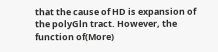that the cause of HD is expansion of the polyGln tract. However, the function of(More)